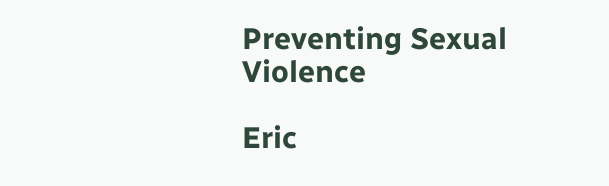Preventing Sexual Violence

Eric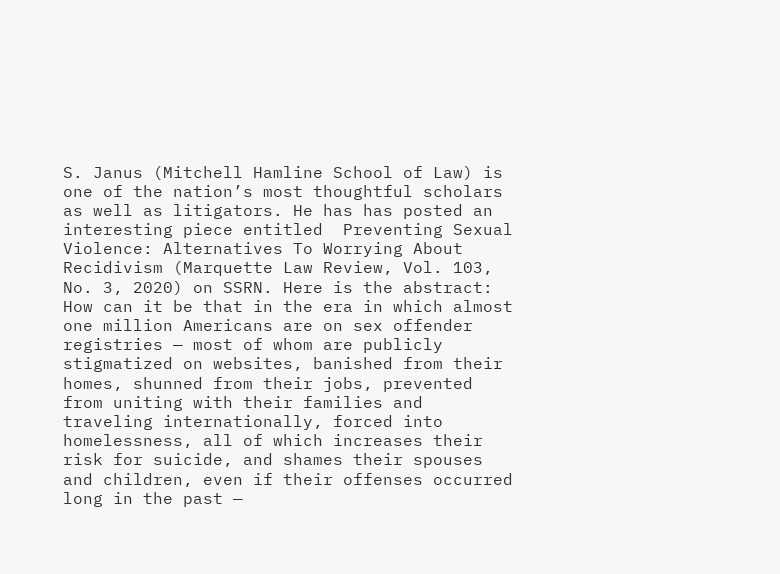S. Janus (Mitchell Hamline School of Law) is one of the nation’s most thoughtful scholars as well as litigators. He has has posted an interesting piece entitled  Preventing Sexual Violence: Alternatives To Worrying About Recidivism (Marquette Law Review, Vol. 103, No. 3, 2020) on SSRN. Here is the abstract: How can it be that in the era in which almost one million Americans are on sex offender registries — most of whom are publicly stigmatized on websites, banished from their homes, shunned from their jobs, prevented from uniting with their families and traveling internationally, forced into homelessness, all of which increases their risk for suicide, and shames their spouses and children, even if their offenses occurred long in the past —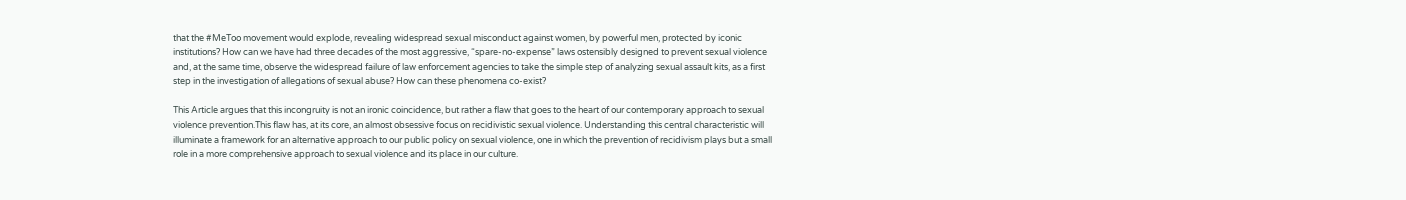that the #MeToo movement would explode, revealing widespread sexual misconduct against women, by powerful men, protected by iconic institutions? How can we have had three decades of the most aggressive, “spare-no-expense” laws ostensibly designed to prevent sexual violence and, at the same time, observe the widespread failure of law enforcement agencies to take the simple step of analyzing sexual assault kits, as a first step in the investigation of allegations of sexual abuse? How can these phenomena co-exist?

This Article argues that this incongruity is not an ironic coincidence, but rather a flaw that goes to the heart of our contemporary approach to sexual violence prevention.This flaw has, at its core, an almost obsessive focus on recidivistic sexual violence. Understanding this central characteristic will illuminate a framework for an alternative approach to our public policy on sexual violence, one in which the prevention of recidivism plays but a small role in a more comprehensive approach to sexual violence and its place in our culture.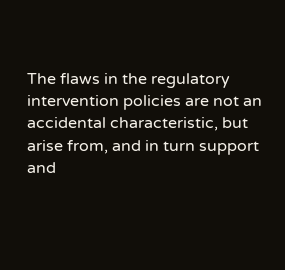The flaws in the regulatory intervention policies are not an accidental characteristic, but arise from, and in turn support and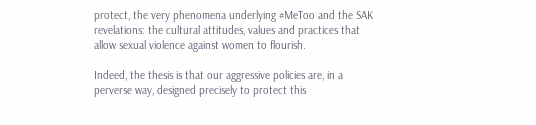protect, the very phenomena underlying #MeToo and the SAK revelations: the cultural attitudes, values and practices that allow sexual violence against women to flourish.

Indeed, the thesis is that our aggressive policies are, in a perverse way, designed precisely to protect this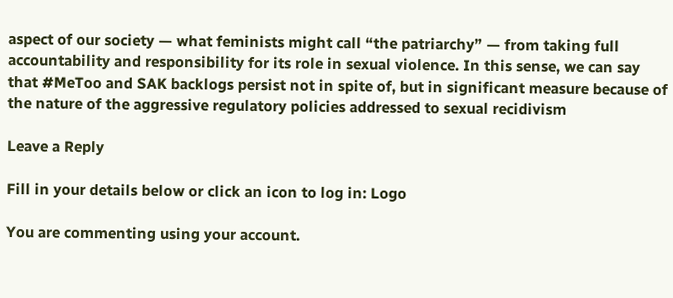aspect of our society — what feminists might call “the patriarchy” — from taking full accountability and responsibility for its role in sexual violence. In this sense, we can say that #MeToo and SAK backlogs persist not in spite of, but in significant measure because of the nature of the aggressive regulatory policies addressed to sexual recidivism

Leave a Reply

Fill in your details below or click an icon to log in: Logo

You are commenting using your account.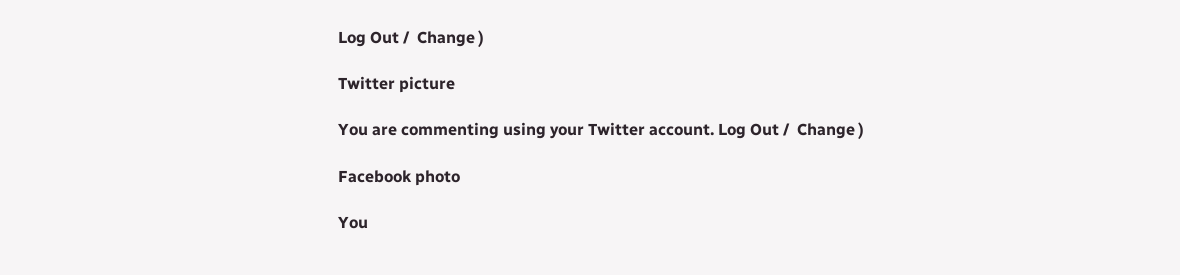Log Out /  Change )

Twitter picture

You are commenting using your Twitter account. Log Out /  Change )

Facebook photo

You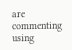are commenting using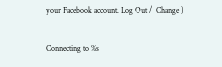your Facebook account. Log Out /  Change )

Connecting to %s